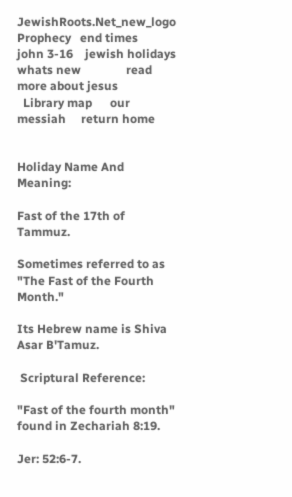JewishRoots.Net_new_logo            Prophecy   end times    john 3-16    jewish holidays    whats new               read more about jesus
  Library map      our messiah     return home


Holiday Name And Meaning:

Fast of the 17th of Tammuz.

Sometimes referred to as "The Fast of the Fourth Month."

Its Hebrew name is Shiva Asar B'Tamuz.

 Scriptural Reference:

"Fast of the fourth month" found in Zechariah 8:19.

Jer: 52:6-7.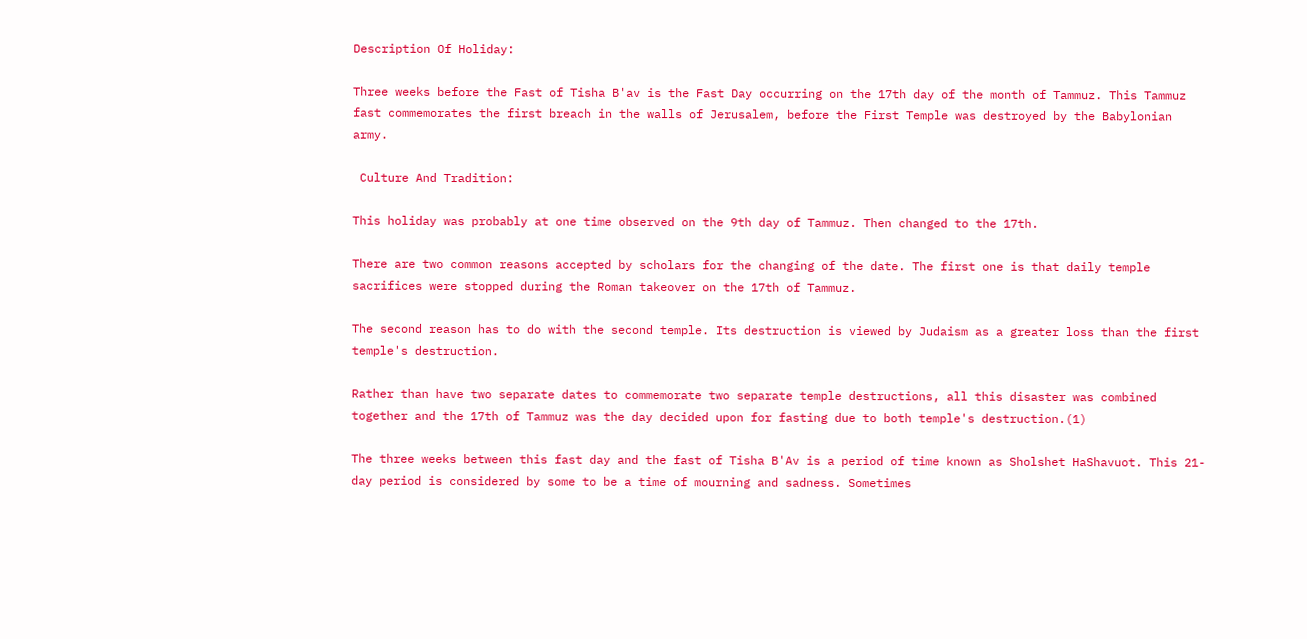Description Of Holiday:

Three weeks before the Fast of Tisha B'av is the Fast Day occurring on the 17th day of the month of Tammuz. This Tammuz fast commemorates the first breach in the walls of Jerusalem, before the First Temple was destroyed by the Babylonian army.

 Culture And Tradition:

This holiday was probably at one time observed on the 9th day of Tammuz. Then changed to the 17th.

There are two common reasons accepted by scholars for the changing of the date. The first one is that daily temple sacrifices were stopped during the Roman takeover on the 17th of Tammuz.

The second reason has to do with the second temple. Its destruction is viewed by Judaism as a greater loss than the first temple's destruction.

Rather than have two separate dates to commemorate two separate temple destructions, all this disaster was combined together and the 17th of Tammuz was the day decided upon for fasting due to both temple's destruction.(1)

The three weeks between this fast day and the fast of Tisha B'Av is a period of time known as Sholshet HaShavuot. This 21-day period is considered by some to be a time of mourning and sadness. Sometimes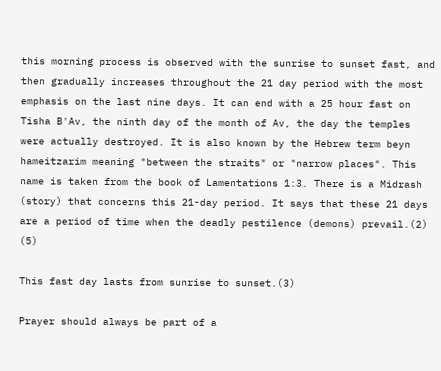this morning process is observed with the sunrise to sunset fast, and then gradually increases throughout the 21 day period with the most emphasis on the last nine days. It can end with a 25 hour fast on Tisha B'Av, the ninth day of the month of Av, the day the temples were actually destroyed. It is also known by the Hebrew term beyn hameitzarim meaning "between the straits" or "narrow places". This name is taken from the book of Lamentations 1:3. There is a Midrash (story) that concerns this 21-day period. It says that these 21 days are a period of time when the deadly pestilence (demons) prevail.(2) (5)

This fast day lasts from sunrise to sunset.(3)

Prayer should always be part of a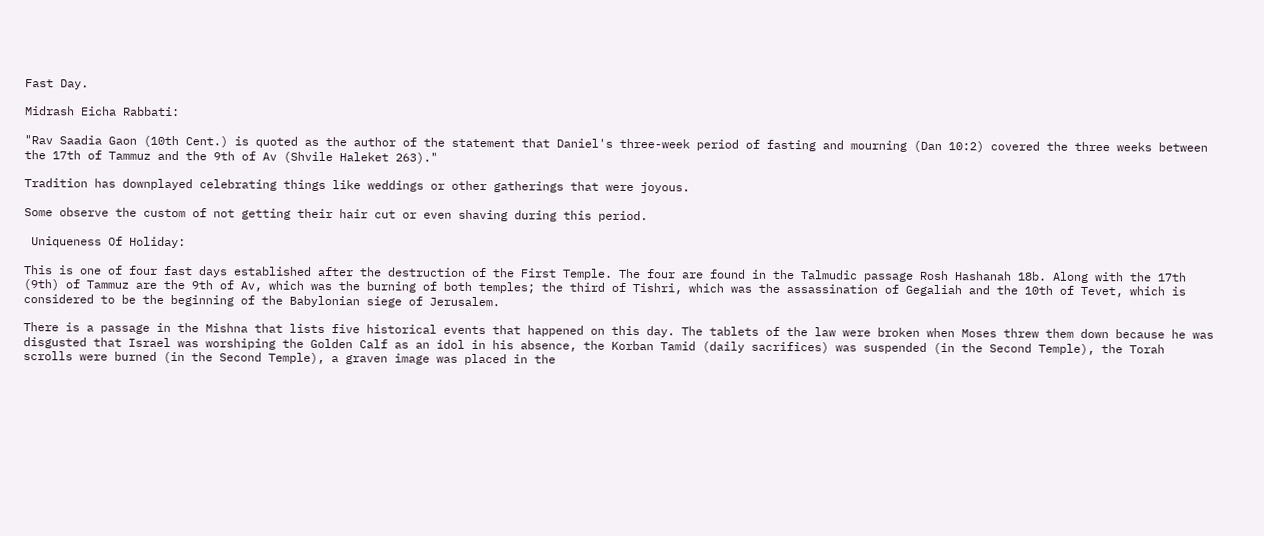Fast Day.

Midrash Eicha Rabbati:

"Rav Saadia Gaon (10th Cent.) is quoted as the author of the statement that Daniel's three-week period of fasting and mourning (Dan 10:2) covered the three weeks between the 17th of Tammuz and the 9th of Av (Shvile Haleket 263)."

Tradition has downplayed celebrating things like weddings or other gatherings that were joyous.

Some observe the custom of not getting their hair cut or even shaving during this period.

 Uniqueness Of Holiday:

This is one of four fast days established after the destruction of the First Temple. The four are found in the Talmudic passage Rosh Hashanah 18b. Along with the 17th (9th) of Tammuz are the 9th of Av, which was the burning of both temples; the third of Tishri, which was the assassination of Gegaliah and the 10th of Tevet, which is considered to be the beginning of the Babylonian siege of Jerusalem.

There is a passage in the Mishna that lists five historical events that happened on this day. The tablets of the law were broken when Moses threw them down because he was disgusted that Israel was worshiping the Golden Calf as an idol in his absence, the Korban Tamid (daily sacrifices) was suspended (in the Second Temple), the Torah scrolls were burned (in the Second Temple), a graven image was placed in the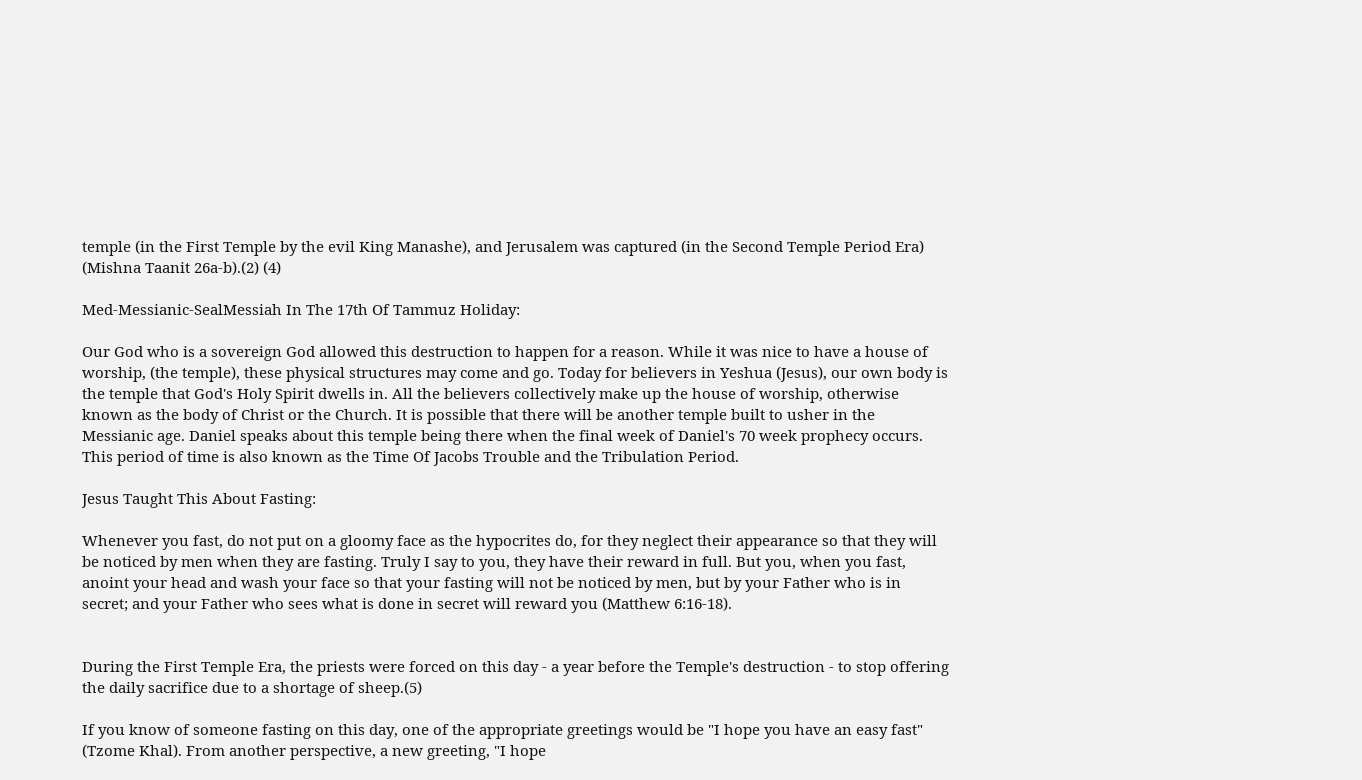temple (in the First Temple by the evil King Manashe), and Jerusalem was captured (in the Second Temple Period Era) (Mishna Taanit 26a-b).(2) (4)

Med-Messianic-SealMessiah In The 17th Of Tammuz Holiday:

Our God who is a sovereign God allowed this destruction to happen for a reason. While it was nice to have a house of worship, (the temple), these physical structures may come and go. Today for believers in Yeshua (Jesus), our own body is the temple that God's Holy Spirit dwells in. All the believers collectively make up the house of worship, otherwise known as the body of Christ or the Church. It is possible that there will be another temple built to usher in the Messianic age. Daniel speaks about this temple being there when the final week of Daniel's 70 week prophecy occurs. This period of time is also known as the Time Of Jacobs Trouble and the Tribulation Period.

Jesus Taught This About Fasting:

Whenever you fast, do not put on a gloomy face as the hypocrites do, for they neglect their appearance so that they will be noticed by men when they are fasting. Truly I say to you, they have their reward in full. But you, when you fast, anoint your head and wash your face so that your fasting will not be noticed by men, but by your Father who is in secret; and your Father who sees what is done in secret will reward you (Matthew 6:16-18).


During the First Temple Era, the priests were forced on this day - a year before the Temple's destruction - to stop offering the daily sacrifice due to a shortage of sheep.(5)

If you know of someone fasting on this day, one of the appropriate greetings would be "I hope you have an easy fast" (Tzome Khal). From another perspective, a new greeting, "I hope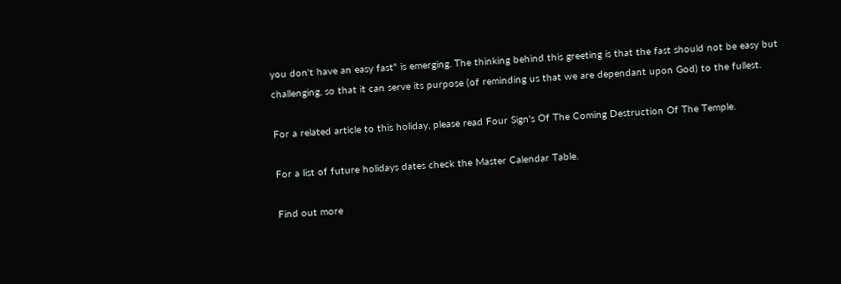you don't have an easy fast" is emerging. The thinking behind this greeting is that the fast should not be easy but challenging, so that it can serve its purpose (of reminding us that we are dependant upon God) to the fullest.

For a related article to this holiday, please read Four Sign's Of The Coming Destruction Of The Temple.

For a list of future holidays dates check the Master Calendar Table.

Find out more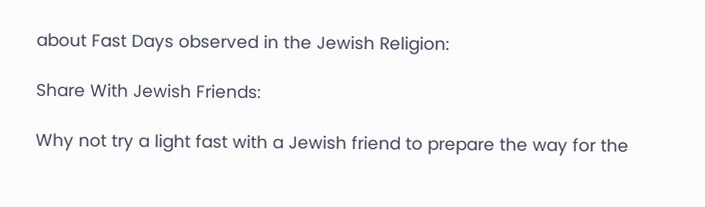about Fast Days observed in the Jewish Religion:

Share With Jewish Friends:

Why not try a light fast with a Jewish friend to prepare the way for the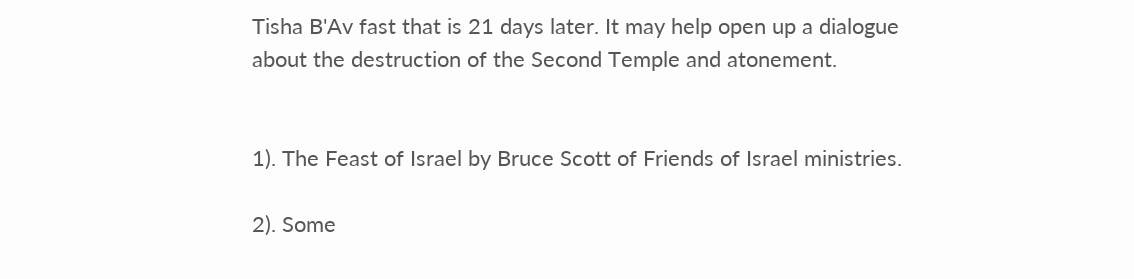Tisha B'Av fast that is 21 days later. It may help open up a dialogue about the destruction of the Second Temple and atonement.


1). The Feast of Israel by Bruce Scott of Friends of Israel ministries.

2). Some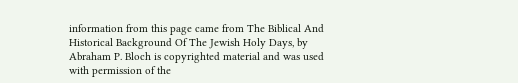information from this page came from The Biblical And Historical Background Of The Jewish Holy Days, by Abraham P. Bloch is copyrighted material and was used with permission of the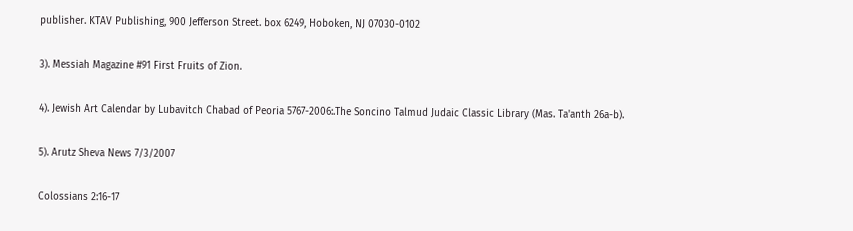publisher. KTAV Publishing, 900 Jefferson Street. box 6249, Hoboken, NJ 07030-0102

3). Messiah Magazine #91 First Fruits of Zion.

4). Jewish Art Calendar by Lubavitch Chabad of Peoria 5767-2006:.The Soncino Talmud Judaic Classic Library (Mas. Ta'anth 26a-b).

5). Arutz Sheva News 7/3/2007

Colossians 2:16-17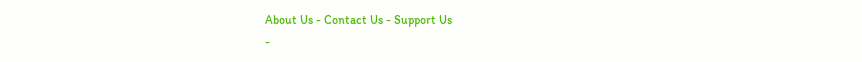About Us - Contact Us - Support Us
-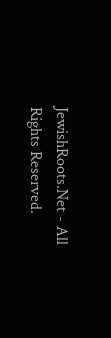JewishRoots.Net - All Rights Reserved.